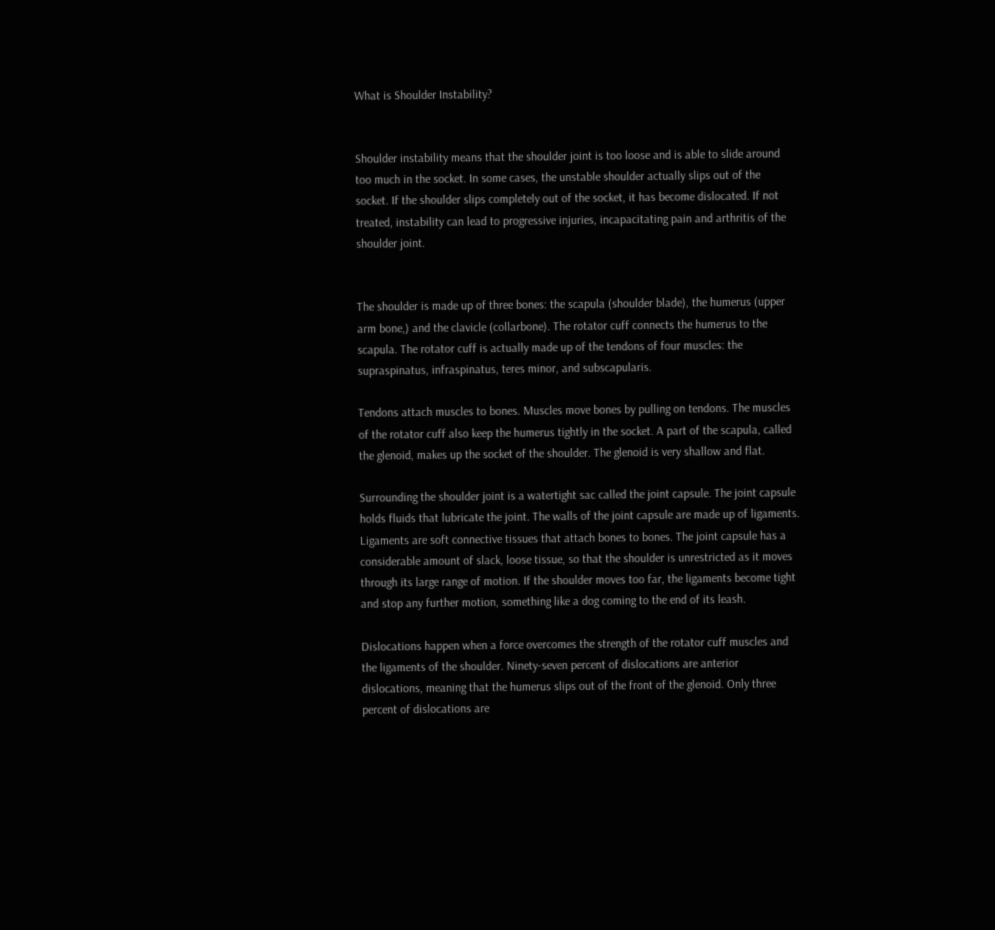What is Shoulder Instability?


Shoulder instability means that the shoulder joint is too loose and is able to slide around too much in the socket. In some cases, the unstable shoulder actually slips out of the socket. If the shoulder slips completely out of the socket, it has become dislocated. If not treated, instability can lead to progressive injuries, incapacitating pain and arthritis of the shoulder joint.


The shoulder is made up of three bones: the scapula (shoulder blade), the humerus (upper arm bone,) and the clavicle (collarbone). The rotator cuff connects the humerus to the scapula. The rotator cuff is actually made up of the tendons of four muscles: the supraspinatus, infraspinatus, teres minor, and subscapularis.

Tendons attach muscles to bones. Muscles move bones by pulling on tendons. The muscles of the rotator cuff also keep the humerus tightly in the socket. A part of the scapula, called the glenoid, makes up the socket of the shoulder. The glenoid is very shallow and flat.

Surrounding the shoulder joint is a watertight sac called the joint capsule. The joint capsule holds fluids that lubricate the joint. The walls of the joint capsule are made up of ligaments. Ligaments are soft connective tissues that attach bones to bones. The joint capsule has a considerable amount of slack, loose tissue, so that the shoulder is unrestricted as it moves through its large range of motion. If the shoulder moves too far, the ligaments become tight and stop any further motion, something like a dog coming to the end of its leash.

Dislocations happen when a force overcomes the strength of the rotator cuff muscles and the ligaments of the shoulder. Ninety-seven percent of dislocations are anterior dislocations, meaning that the humerus slips out of the front of the glenoid. Only three percent of dislocations are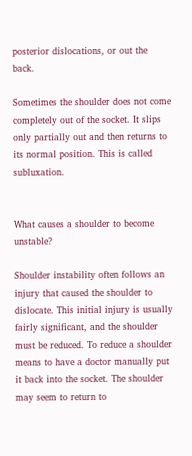posterior dislocations, or out the back.

Sometimes the shoulder does not come completely out of the socket. It slips only partially out and then returns to its normal position. This is called subluxation.


What causes a shoulder to become unstable?

Shoulder instability often follows an injury that caused the shoulder to dislocate. This initial injury is usually fairly significant, and the shoulder must be reduced. To reduce a shoulder means to have a doctor manually put it back into the socket. The shoulder may seem to return to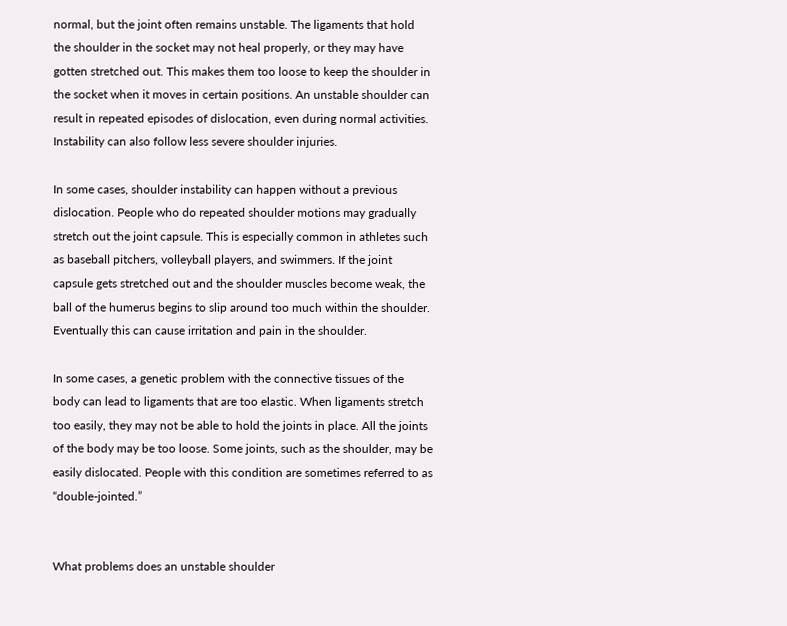normal, but the joint often remains unstable. The ligaments that hold the shoulder in the socket may not heal properly, or they may have gotten stretched out. This makes them too loose to keep the shoulder in the socket when it moves in certain positions. An unstable shoulder can result in repeated episodes of dislocation, even during normal activities. Instability can also follow less severe shoulder injuries.

In some cases, shoulder instability can happen without a previous dislocation. People who do repeated shoulder motions may gradually stretch out the joint capsule. This is especially common in athletes such as baseball pitchers, volleyball players, and swimmers. If the joint capsule gets stretched out and the shoulder muscles become weak, the ball of the humerus begins to slip around too much within the shoulder. Eventually this can cause irritation and pain in the shoulder.

In some cases, a genetic problem with the connective tissues of the body can lead to ligaments that are too elastic. When ligaments stretch too easily, they may not be able to hold the joints in place. All the joints of the body may be too loose. Some joints, such as the shoulder, may be easily dislocated. People with this condition are sometimes referred to as “double-jointed.”


What problems does an unstable shoulder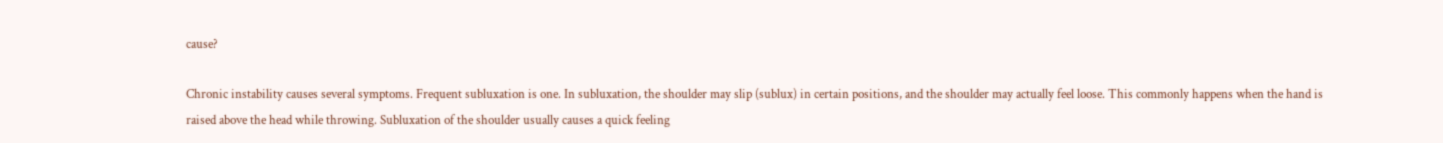cause?

Chronic instability causes several symptoms. Frequent subluxation is one. In subluxation, the shoulder may slip (sublux) in certain positions, and the shoulder may actually feel loose. This commonly happens when the hand is raised above the head while throwing. Subluxation of the shoulder usually causes a quick feeling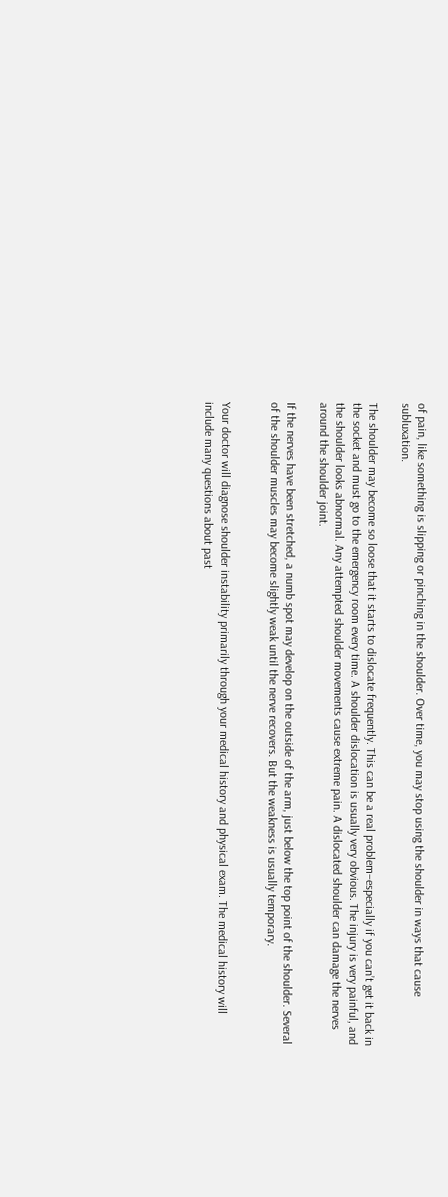of pain, like something is slipping or pinching in the shoulder. Over time, you may stop using the shoulder in ways that cause subluxation.

The shoulder may become so loose that it starts to dislocate frequently. This can be a real problem–especially if you can’t get it back in the socket and must go to the emergency room every time. A shoulder dislocation is usually very obvious. The injury is very painful, and the shoulder looks abnormal. Any attempted shoulder movements cause extreme pain. A dislocated shoulder can damage the nerves around the shoulder joint.

If the nerves have been stretched, a numb spot may develop on the outside of the arm, just below the top point of the shoulder. Several of the shoulder muscles may become slightly weak until the nerve recovers. But the weakness is usually temporary.


Your doctor will diagnose shoulder instability primarily through your medical history and physical exam. The medical history will include many questions about past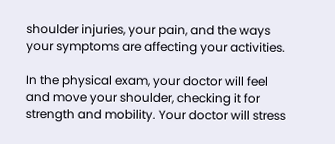shoulder injuries, your pain, and the ways your symptoms are affecting your activities.

In the physical exam, your doctor will feel and move your shoulder, checking it for strength and mobility. Your doctor will stress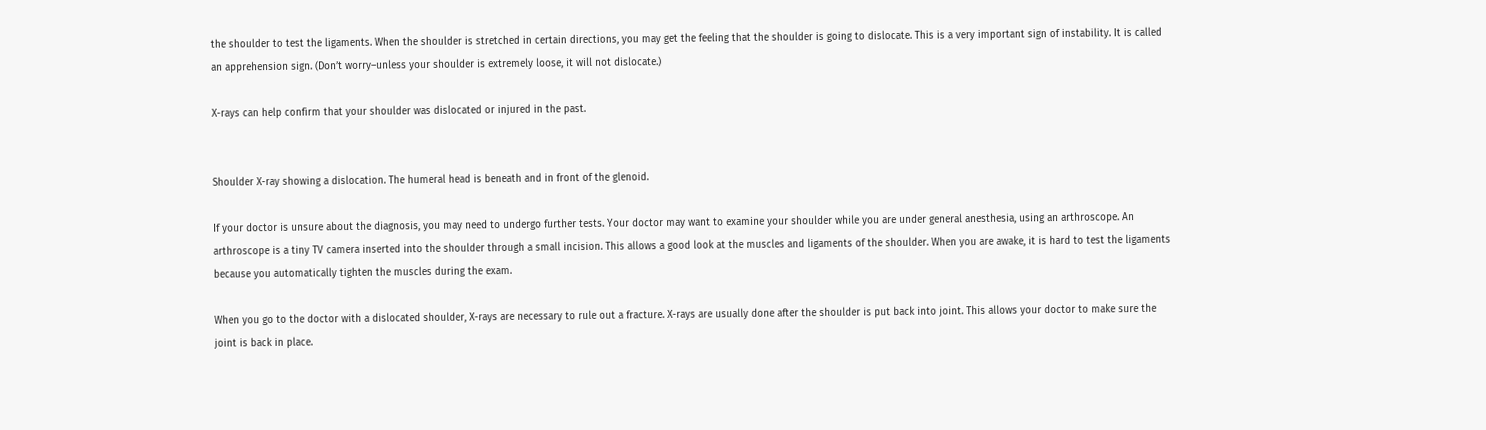the shoulder to test the ligaments. When the shoulder is stretched in certain directions, you may get the feeling that the shoulder is going to dislocate. This is a very important sign of instability. It is called an apprehension sign. (Don’t worry–unless your shoulder is extremely loose, it will not dislocate.)

X-rays can help confirm that your shoulder was dislocated or injured in the past.


Shoulder X-ray showing a dislocation. The humeral head is beneath and in front of the glenoid.

If your doctor is unsure about the diagnosis, you may need to undergo further tests. Your doctor may want to examine your shoulder while you are under general anesthesia, using an arthroscope. An arthroscope is a tiny TV camera inserted into the shoulder through a small incision. This allows a good look at the muscles and ligaments of the shoulder. When you are awake, it is hard to test the ligaments because you automatically tighten the muscles during the exam.

When you go to the doctor with a dislocated shoulder, X-rays are necessary to rule out a fracture. X-rays are usually done after the shoulder is put back into joint. This allows your doctor to make sure the joint is back in place.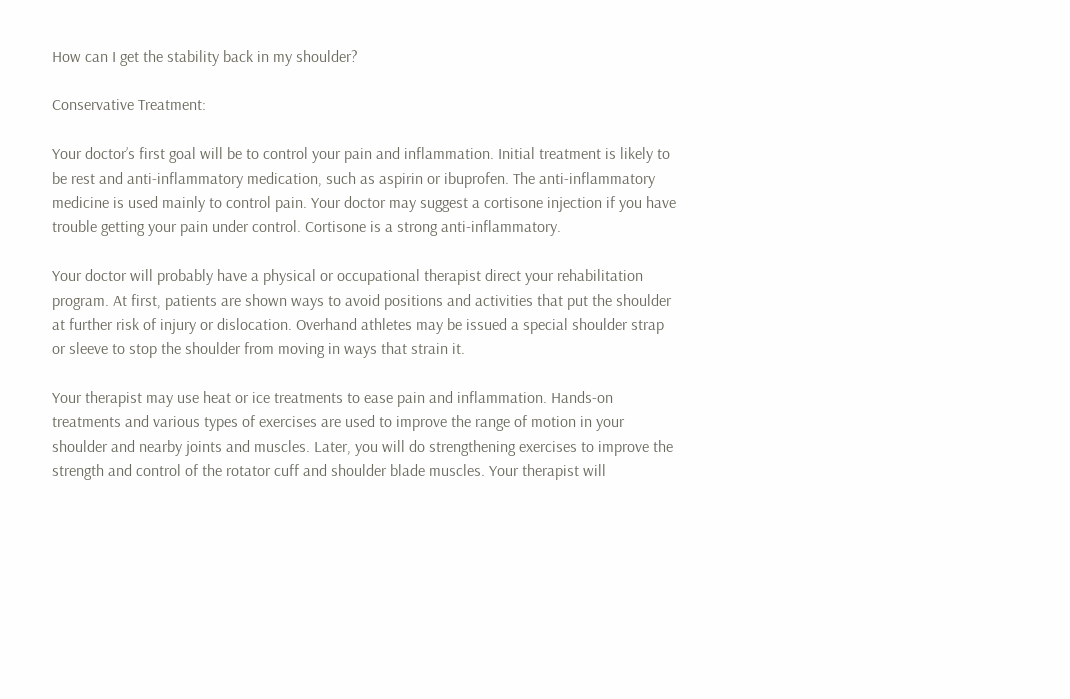How can I get the stability back in my shoulder?

Conservative Treatment:

Your doctor’s first goal will be to control your pain and inflammation. Initial treatment is likely to be rest and anti-inflammatory medication, such as aspirin or ibuprofen. The anti-inflammatory medicine is used mainly to control pain. Your doctor may suggest a cortisone injection if you have trouble getting your pain under control. Cortisone is a strong anti-inflammatory.

Your doctor will probably have a physical or occupational therapist direct your rehabilitation program. At first, patients are shown ways to avoid positions and activities that put the shoulder at further risk of injury or dislocation. Overhand athletes may be issued a special shoulder strap or sleeve to stop the shoulder from moving in ways that strain it.

Your therapist may use heat or ice treatments to ease pain and inflammation. Hands-on treatments and various types of exercises are used to improve the range of motion in your shoulder and nearby joints and muscles. Later, you will do strengthening exercises to improve the strength and control of the rotator cuff and shoulder blade muscles. Your therapist will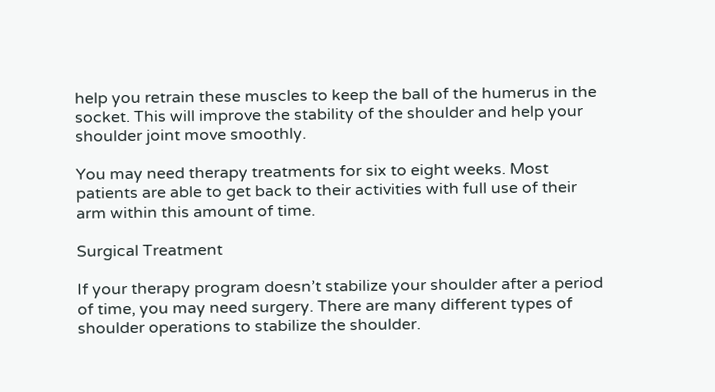help you retrain these muscles to keep the ball of the humerus in the socket. This will improve the stability of the shoulder and help your shoulder joint move smoothly.

You may need therapy treatments for six to eight weeks. Most patients are able to get back to their activities with full use of their arm within this amount of time.

Surgical Treatment

If your therapy program doesn’t stabilize your shoulder after a period of time, you may need surgery. There are many different types of shoulder operations to stabilize the shoulder.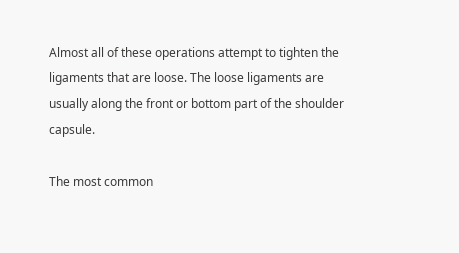Almost all of these operations attempt to tighten the ligaments that are loose. The loose ligaments are usually along the front or bottom part of the shoulder capsule.

The most common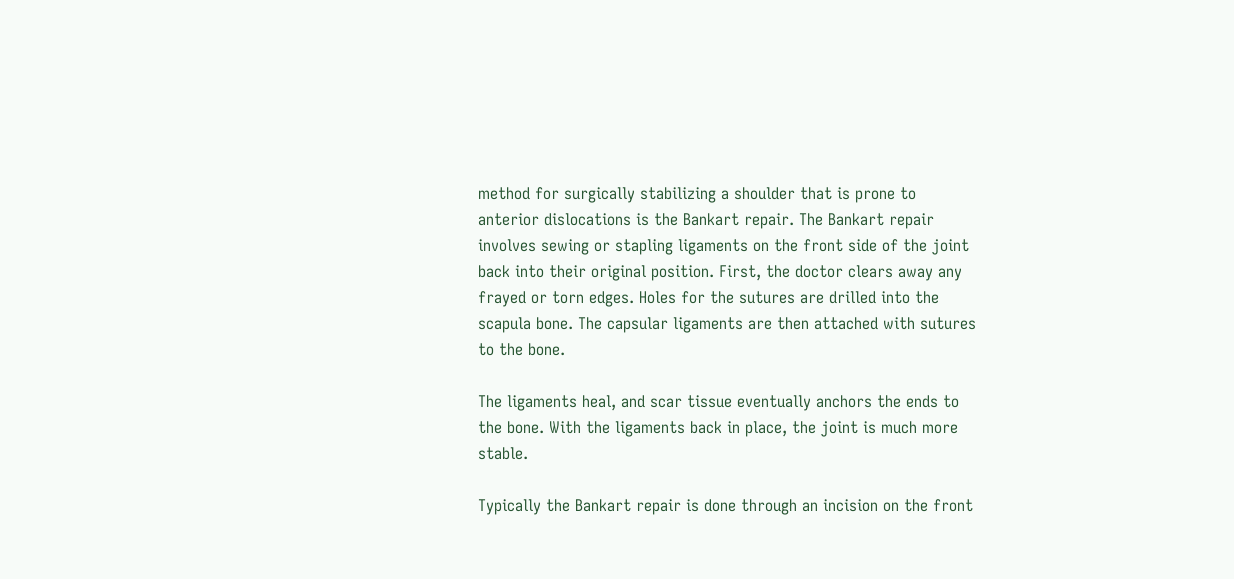method for surgically stabilizing a shoulder that is prone to anterior dislocations is the Bankart repair. The Bankart repair involves sewing or stapling ligaments on the front side of the joint back into their original position. First, the doctor clears away any frayed or torn edges. Holes for the sutures are drilled into the scapula bone. The capsular ligaments are then attached with sutures to the bone.

The ligaments heal, and scar tissue eventually anchors the ends to the bone. With the ligaments back in place, the joint is much more stable.

Typically the Bankart repair is done through an incision on the front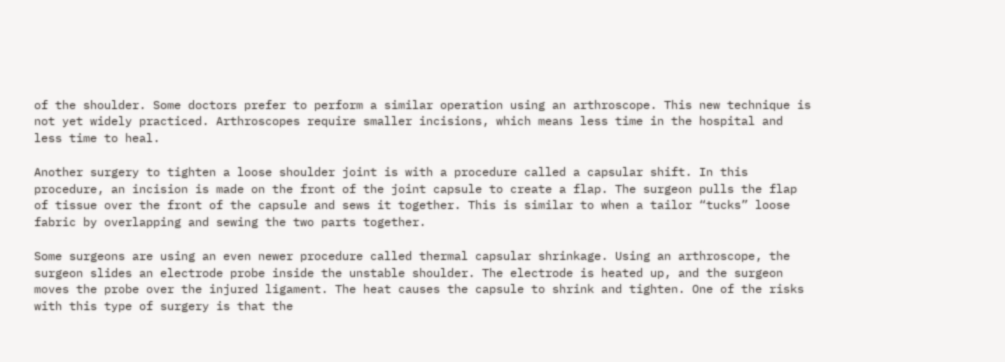of the shoulder. Some doctors prefer to perform a similar operation using an arthroscope. This new technique is not yet widely practiced. Arthroscopes require smaller incisions, which means less time in the hospital and less time to heal.

Another surgery to tighten a loose shoulder joint is with a procedure called a capsular shift. In this procedure, an incision is made on the front of the joint capsule to create a flap. The surgeon pulls the flap of tissue over the front of the capsule and sews it together. This is similar to when a tailor “tucks” loose fabric by overlapping and sewing the two parts together.

Some surgeons are using an even newer procedure called thermal capsular shrinkage. Using an arthroscope, the surgeon slides an electrode probe inside the unstable shoulder. The electrode is heated up, and the surgeon moves the probe over the injured ligament. The heat causes the capsule to shrink and tighten. One of the risks with this type of surgery is that the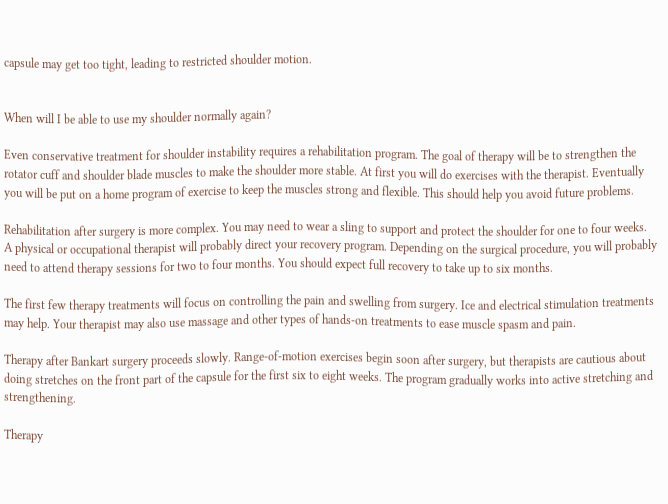capsule may get too tight, leading to restricted shoulder motion.


When will I be able to use my shoulder normally again?

Even conservative treatment for shoulder instability requires a rehabilitation program. The goal of therapy will be to strengthen the rotator cuff and shoulder blade muscles to make the shoulder more stable. At first you will do exercises with the therapist. Eventually you will be put on a home program of exercise to keep the muscles strong and flexible. This should help you avoid future problems.

Rehabilitation after surgery is more complex. You may need to wear a sling to support and protect the shoulder for one to four weeks. A physical or occupational therapist will probably direct your recovery program. Depending on the surgical procedure, you will probably need to attend therapy sessions for two to four months. You should expect full recovery to take up to six months.

The first few therapy treatments will focus on controlling the pain and swelling from surgery. Ice and electrical stimulation treatments may help. Your therapist may also use massage and other types of hands-on treatments to ease muscle spasm and pain.

Therapy after Bankart surgery proceeds slowly. Range-of-motion exercises begin soon after surgery, but therapists are cautious about doing stretches on the front part of the capsule for the first six to eight weeks. The program gradually works into active stretching and strengthening.

Therapy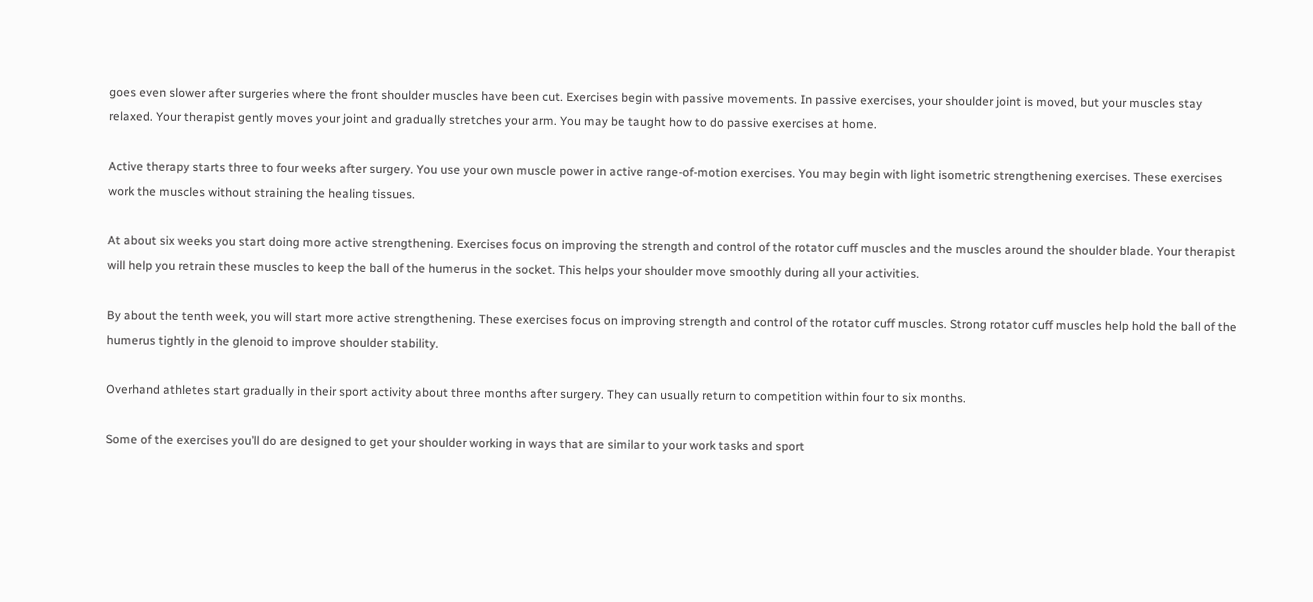goes even slower after surgeries where the front shoulder muscles have been cut. Exercises begin with passive movements. In passive exercises, your shoulder joint is moved, but your muscles stay relaxed. Your therapist gently moves your joint and gradually stretches your arm. You may be taught how to do passive exercises at home.

Active therapy starts three to four weeks after surgery. You use your own muscle power in active range-of-motion exercises. You may begin with light isometric strengthening exercises. These exercises work the muscles without straining the healing tissues.

At about six weeks you start doing more active strengthening. Exercises focus on improving the strength and control of the rotator cuff muscles and the muscles around the shoulder blade. Your therapist will help you retrain these muscles to keep the ball of the humerus in the socket. This helps your shoulder move smoothly during all your activities.

By about the tenth week, you will start more active strengthening. These exercises focus on improving strength and control of the rotator cuff muscles. Strong rotator cuff muscles help hold the ball of the humerus tightly in the glenoid to improve shoulder stability.

Overhand athletes start gradually in their sport activity about three months after surgery. They can usually return to competition within four to six months.

Some of the exercises you’ll do are designed to get your shoulder working in ways that are similar to your work tasks and sport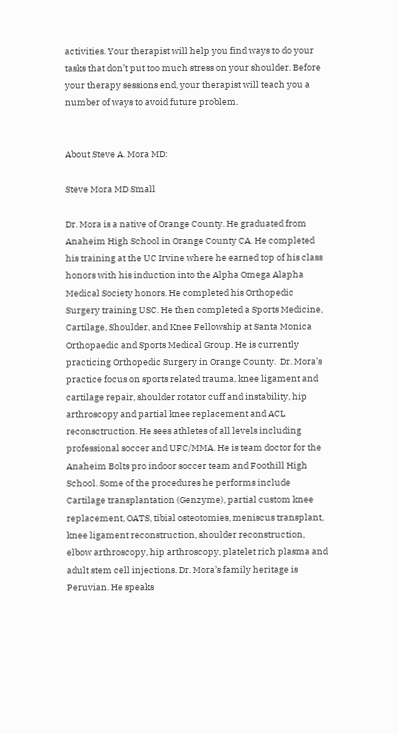activities. Your therapist will help you find ways to do your tasks that don’t put too much stress on your shoulder. Before your therapy sessions end, your therapist will teach you a number of ways to avoid future problem.


About Steve A. Mora MD:

Steve Mora MD Small

Dr. Mora is a native of Orange County. He graduated from Anaheim High School in Orange County CA. He completed his training at the UC Irvine where he earned top of his class honors with his induction into the Alpha Omega Alapha Medical Society honors. He completed his Orthopedic Surgery training USC. He then completed a Sports Medicine, Cartilage, Shoulder, and Knee Fellowship at Santa Monica Orthopaedic and Sports Medical Group. He is currently practicing Orthopedic Surgery in Orange County.  Dr. Mora’s practice focus on sports related trauma, knee ligament and cartilage repair, shoulder rotator cuff and instability, hip arthroscopy and partial knee replacement and ACL reconsctruction. He sees athletes of all levels including professional soccer and UFC/MMA. He is team doctor for the Anaheim Bolts pro indoor soccer team and Foothill High School. Some of the procedures he performs include Cartilage transplantation (Genzyme), partial custom knee replacement, OATS, tibial osteotomies, meniscus transplant, knee ligament reconstruction, shoulder reconstruction, elbow arthroscopy, hip arthroscopy, platelet rich plasma and adult stem cell injections. Dr. Mora’s family heritage is Peruvian. He speaks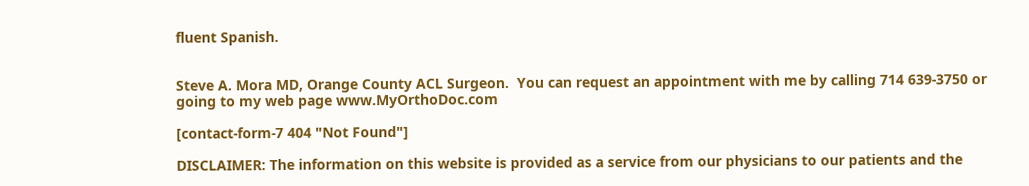fluent Spanish.


Steve A. Mora MD, Orange County ACL Surgeon.  You can request an appointment with me by calling 714 639-3750 or going to my web page www.MyOrthoDoc.com

[contact-form-7 404 "Not Found"]

DISCLAIMER: The information on this website is provided as a service from our physicians to our patients and the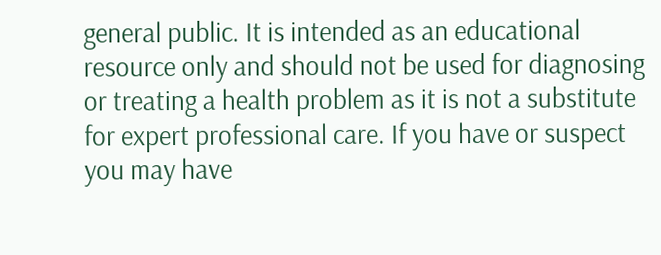general public. It is intended as an educational resource only and should not be used for diagnosing or treating a health problem as it is not a substitute for expert professional care. If you have or suspect you may have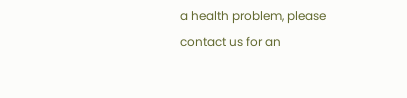a health problem, please contact us for an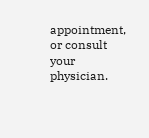appointment, or consult your physician.